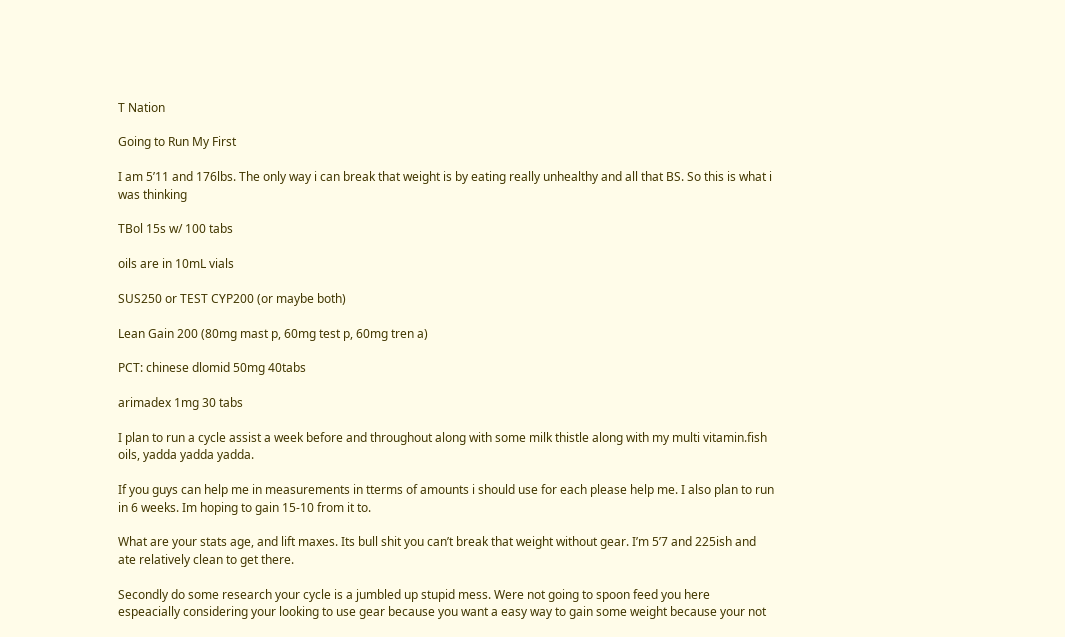T Nation

Going to Run My First

I am 5’11 and 176lbs. The only way i can break that weight is by eating really unhealthy and all that BS. So this is what i was thinking

TBol 15s w/ 100 tabs

oils are in 10mL vials

SUS250 or TEST CYP200 (or maybe both)

Lean Gain 200 (80mg mast p, 60mg test p, 60mg tren a)

PCT: chinese dlomid 50mg 40tabs

arimadex 1mg 30 tabs

I plan to run a cycle assist a week before and throughout along with some milk thistle along with my multi vitamin.fish oils, yadda yadda yadda.

If you guys can help me in measurements in tterms of amounts i should use for each please help me. I also plan to run in 6 weeks. Im hoping to gain 15-10 from it to.

What are your stats age, and lift maxes. Its bull shit you can’t break that weight without gear. I’m 5’7 and 225ish and ate relatively clean to get there.

Secondly do some research your cycle is a jumbled up stupid mess. Were not going to spoon feed you here espeacially considering your looking to use gear because you want a easy way to gain some weight because your not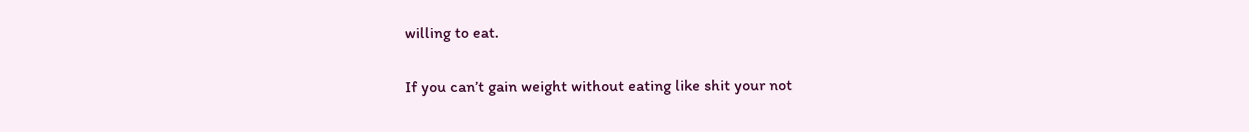willing to eat.

If you can’t gain weight without eating like shit your not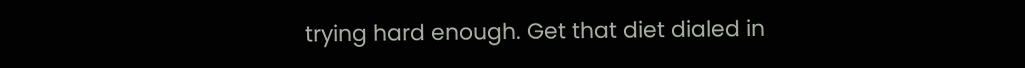trying hard enough. Get that diet dialed in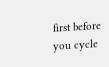first before you cycle